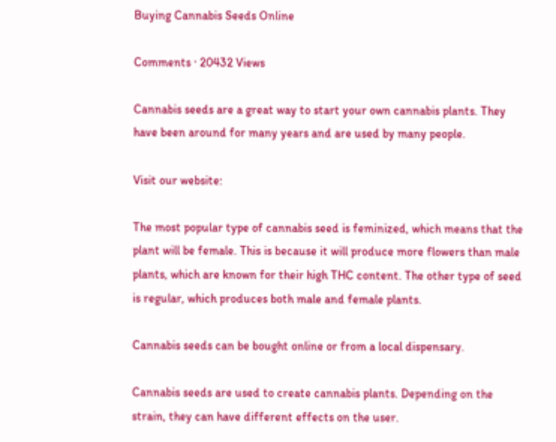Buying Cannabis Seeds Online

Comments · 20432 Views

Cannabis seeds are a great way to start your own cannabis plants. They have been around for many years and are used by many people.

Visit our website:

The most popular type of cannabis seed is feminized, which means that the plant will be female. This is because it will produce more flowers than male plants, which are known for their high THC content. The other type of seed is regular, which produces both male and female plants.

Cannabis seeds can be bought online or from a local dispensary.

Cannabis seeds are used to create cannabis plants. Depending on the strain, they can have different effects on the user.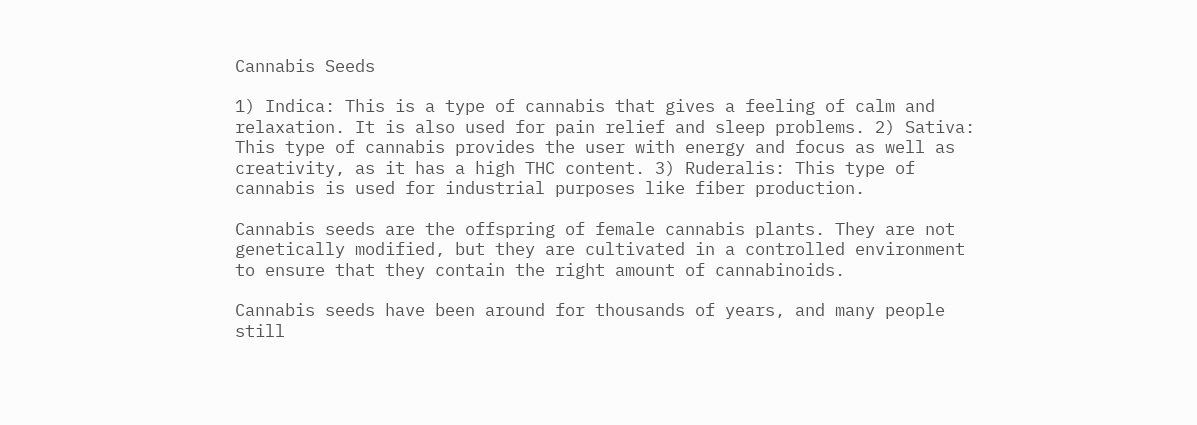Cannabis Seeds

1) Indica: This is a type of cannabis that gives a feeling of calm and relaxation. It is also used for pain relief and sleep problems. 2) Sativa: This type of cannabis provides the user with energy and focus as well as creativity, as it has a high THC content. 3) Ruderalis: This type of cannabis is used for industrial purposes like fiber production.

Cannabis seeds are the offspring of female cannabis plants. They are not genetically modified, but they are cultivated in a controlled environment to ensure that they contain the right amount of cannabinoids.

Cannabis seeds have been around for thousands of years, and many people still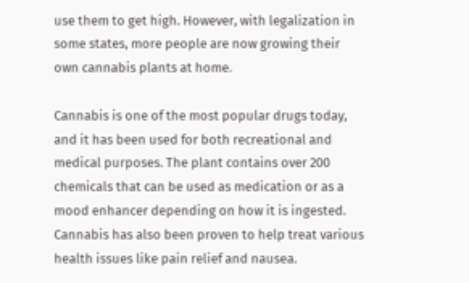use them to get high. However, with legalization in some states, more people are now growing their own cannabis plants at home.

Cannabis is one of the most popular drugs today, and it has been used for both recreational and medical purposes. The plant contains over 200 chemicals that can be used as medication or as a mood enhancer depending on how it is ingested. Cannabis has also been proven to help treat various health issues like pain relief and nausea.